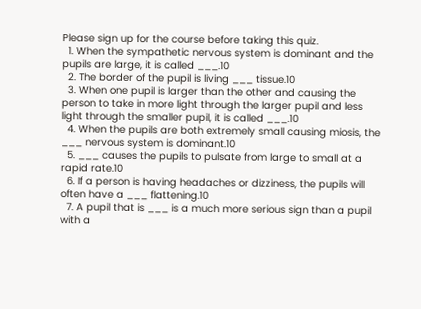Please sign up for the course before taking this quiz.
  1. When the sympathetic nervous system is dominant and the pupils are large, it is called ___.10
  2. The border of the pupil is living ___ tissue.10
  3. When one pupil is larger than the other and causing the person to take in more light through the larger pupil and less light through the smaller pupil, it is called ___.10
  4. When the pupils are both extremely small causing miosis, the ___ nervous system is dominant.10
  5. ___ causes the pupils to pulsate from large to small at a rapid rate.10
  6. If a person is having headaches or dizziness, the pupils will often have a ___ flattening.10
  7. A pupil that is ___ is a much more serious sign than a pupil with a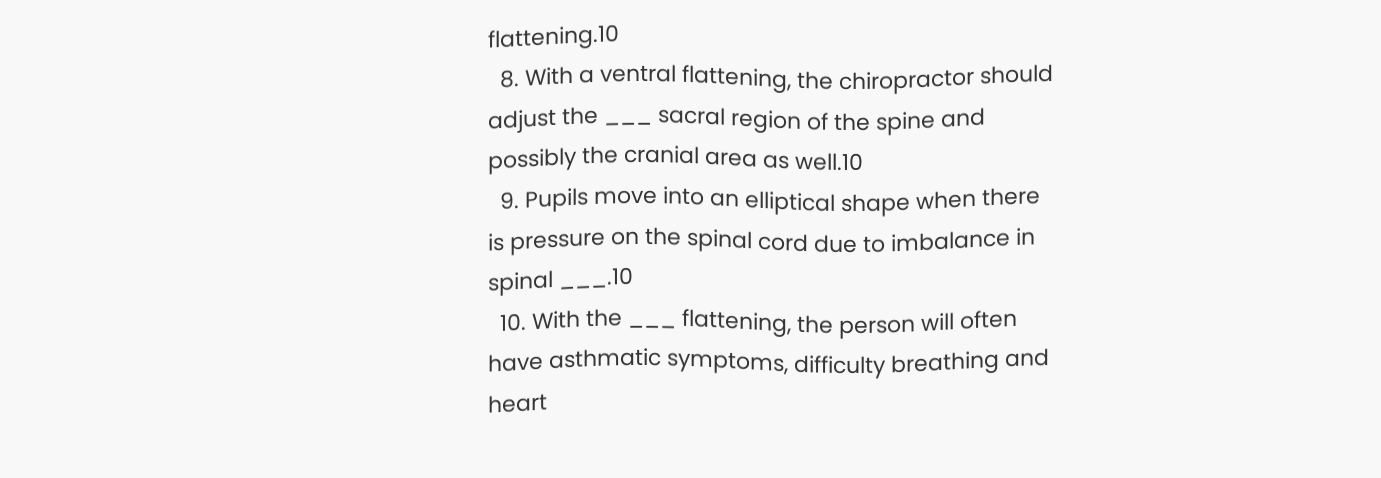flattening.10
  8. With a ventral flattening, the chiropractor should adjust the ___ sacral region of the spine and possibly the cranial area as well.10
  9. Pupils move into an elliptical shape when there is pressure on the spinal cord due to imbalance in spinal ___.10
  10. With the ___ flattening, the person will often have asthmatic symptoms, difficulty breathing and heart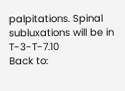palpitations. Spinal subluxations will be in T-3-T-7.10
Back to: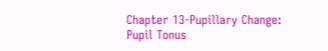Chapter 13-Pupillary Change: Pupil Tonus